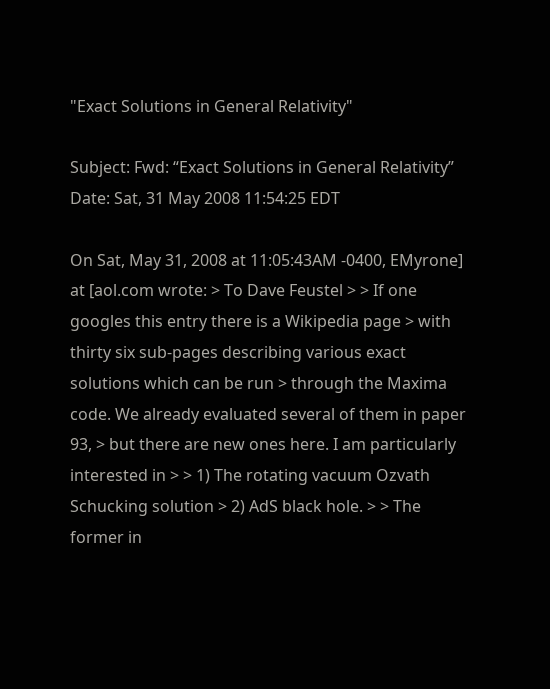"Exact Solutions in General Relativity"

Subject: Fwd: “Exact Solutions in General Relativity”
Date: Sat, 31 May 2008 11:54:25 EDT

On Sat, May 31, 2008 at 11:05:43AM -0400, EMyrone] at [aol.com wrote: > To Dave Feustel > > If one googles this entry there is a Wikipedia page > with thirty six sub-pages describing various exact solutions which can be run > through the Maxima code. We already evaluated several of them in paper 93, > but there are new ones here. I am particularly interested in > > 1) The rotating vacuum Ozvath Schucking solution > 2) AdS black hole. > > The former in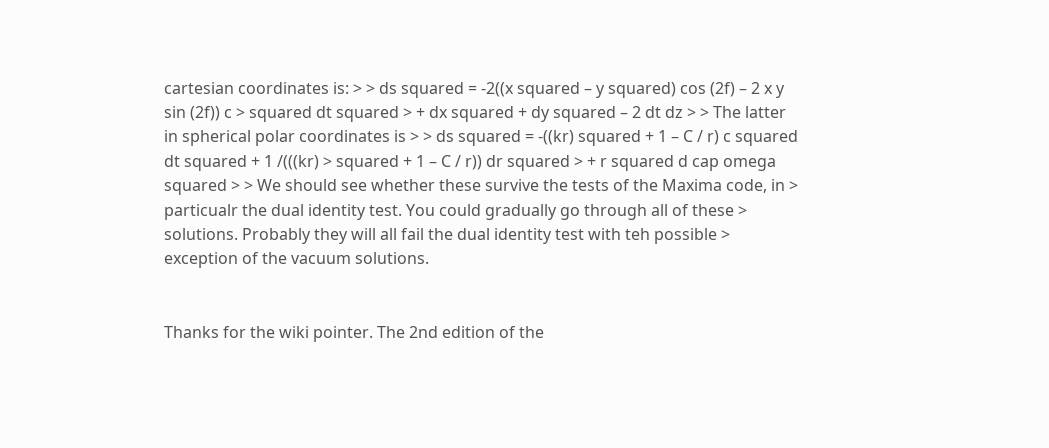cartesian coordinates is: > > ds squared = -2((x squared – y squared) cos (2f) – 2 x y sin (2f)) c > squared dt squared > + dx squared + dy squared – 2 dt dz > > The latter in spherical polar coordinates is > > ds squared = -((kr) squared + 1 – C / r) c squared dt squared + 1 /(((kr) > squared + 1 – C / r)) dr squared > + r squared d cap omega squared > > We should see whether these survive the tests of the Maxima code, in > particualr the dual identity test. You could gradually go through all of these > solutions. Probably they will all fail the dual identity test with teh possible > exception of the vacuum solutions.


Thanks for the wiki pointer. The 2nd edition of the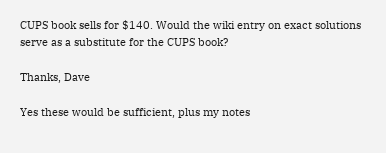CUPS book sells for $140. Would the wiki entry on exact solutions serve as a substitute for the CUPS book?

Thanks, Dave

Yes these would be sufficient, plus my notes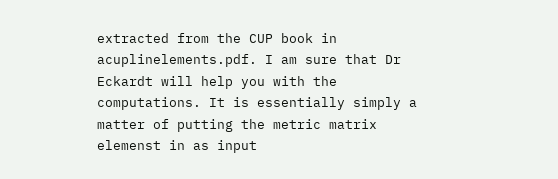extracted from the CUP book in acuplinelements.pdf. I am sure that Dr Eckardt will help you with the computations. It is essentially simply a matter of putting the metric matrix elemenst in as input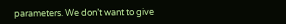parameters. We don’t want to give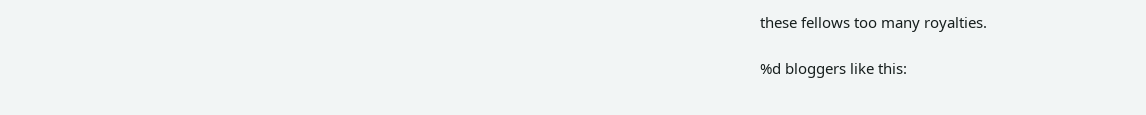these fellows too many royalties.

%d bloggers like this: